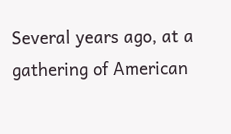Several years ago, at a gathering of American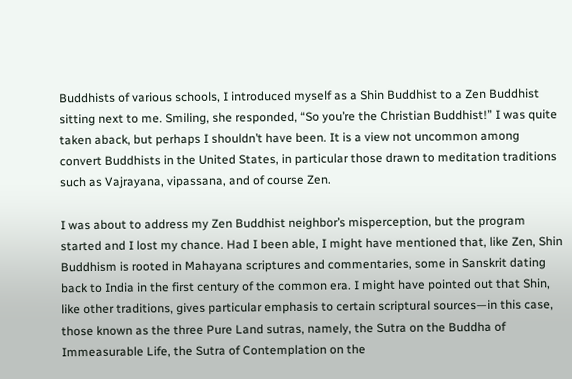Buddhists of various schools, I introduced myself as a Shin Buddhist to a Zen Buddhist sitting next to me. Smiling, she responded, “So you’re the Christian Buddhist!” I was quite taken aback, but perhaps I shouldn’t have been. It is a view not uncommon among convert Buddhists in the United States, in particular those drawn to meditation traditions such as Vajrayana, vipassana, and of course Zen.

I was about to address my Zen Buddhist neighbor’s misperception, but the program started and I lost my chance. Had I been able, I might have mentioned that, like Zen, Shin Buddhism is rooted in Mahayana scriptures and commentaries, some in Sanskrit dating back to India in the first century of the common era. I might have pointed out that Shin, like other traditions, gives particular emphasis to certain scriptural sources—in this case, those known as the three Pure Land sutras, namely, the Sutra on the Buddha of Immeasurable Life, the Sutra of Contemplation on the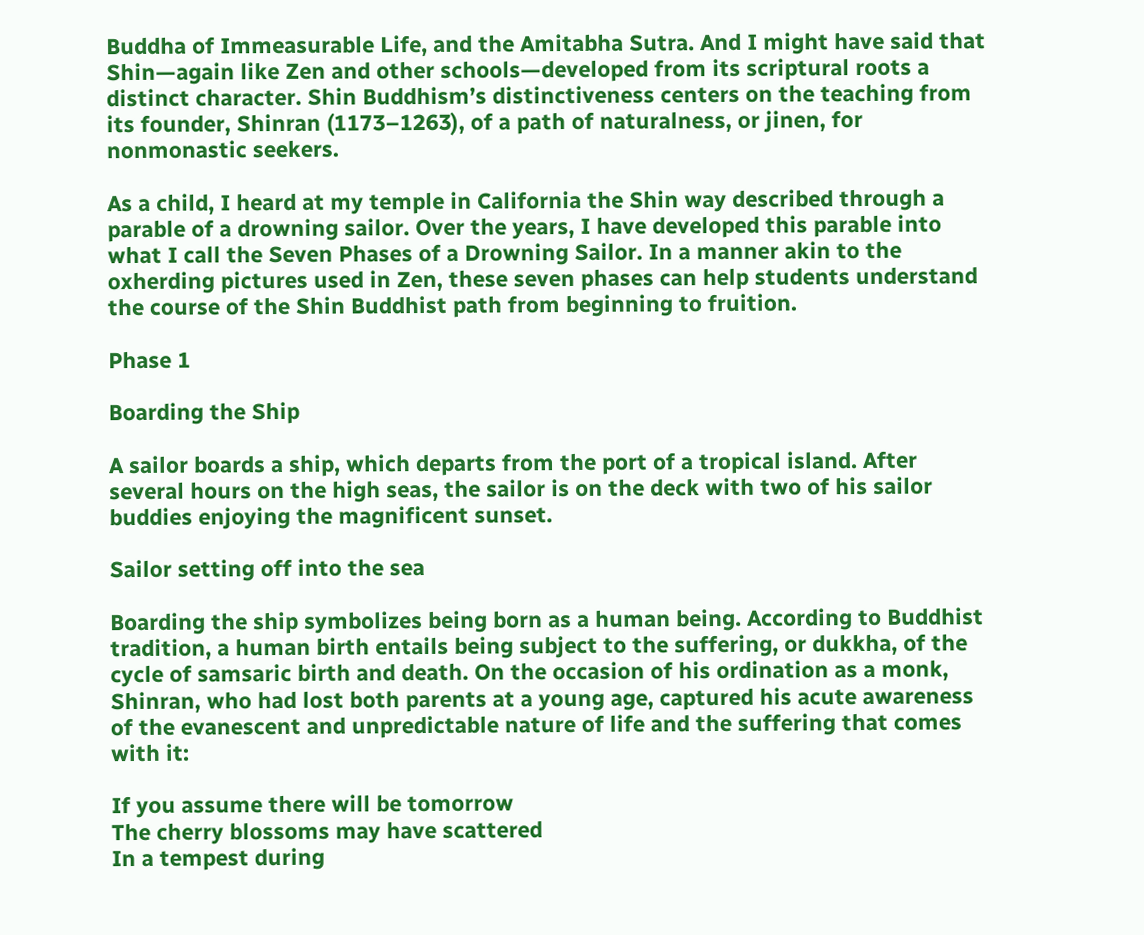Buddha of Immeasurable Life, and the Amitabha Sutra. And I might have said that Shin—again like Zen and other schools—developed from its scriptural roots a distinct character. Shin Buddhism’s distinctiveness centers on the teaching from its founder, Shinran (1173–1263), of a path of naturalness, or jinen, for nonmonastic seekers.

As a child, I heard at my temple in California the Shin way described through a parable of a drowning sailor. Over the years, I have developed this parable into what I call the Seven Phases of a Drowning Sailor. In a manner akin to the oxherding pictures used in Zen, these seven phases can help students understand the course of the Shin Buddhist path from beginning to fruition.

Phase 1

Boarding the Ship

A sailor boards a ship, which departs from the port of a tropical island. After several hours on the high seas, the sailor is on the deck with two of his sailor buddies enjoying the magnificent sunset.

Sailor setting off into the sea

Boarding the ship symbolizes being born as a human being. According to Buddhist tradition, a human birth entails being subject to the suffering, or dukkha, of the cycle of samsaric birth and death. On the occasion of his ordination as a monk, Shinran, who had lost both parents at a young age, captured his acute awareness of the evanescent and unpredictable nature of life and the suffering that comes with it:

If you assume there will be tomorrow
The cherry blossoms may have scattered
In a tempest during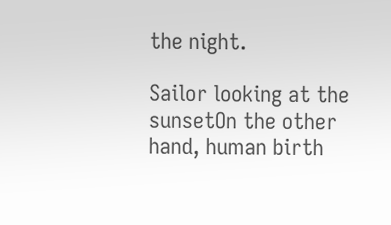the night.

Sailor looking at the sunsetOn the other hand, human birth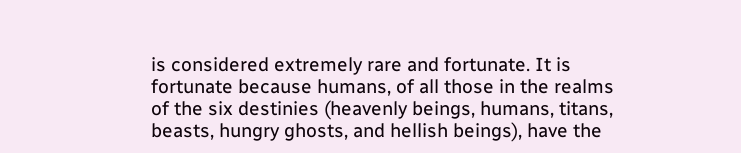is considered extremely rare and fortunate. It is fortunate because humans, of all those in the realms of the six destinies (heavenly beings, humans, titans, beasts, hungry ghosts, and hellish beings), have the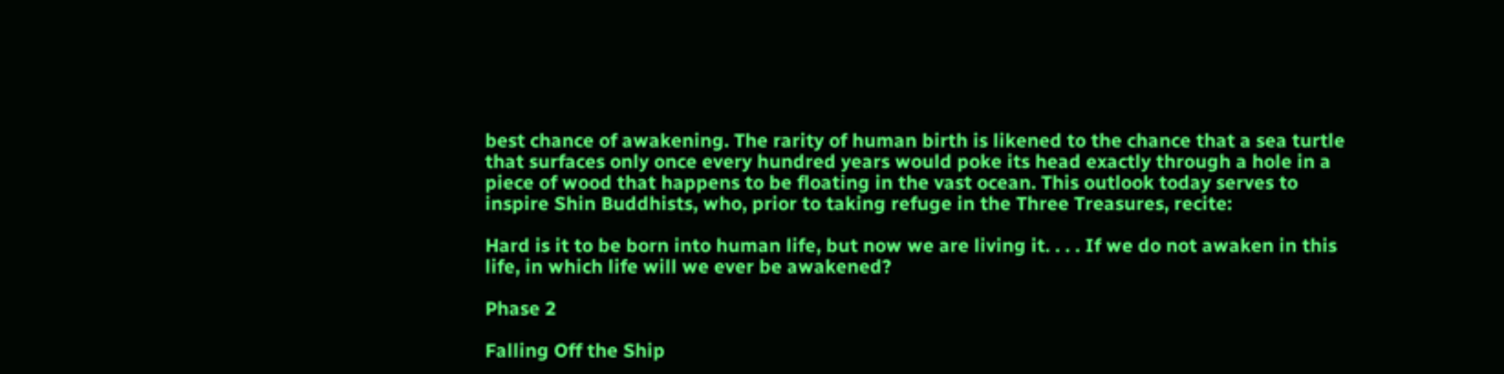best chance of awakening. The rarity of human birth is likened to the chance that a sea turtle that surfaces only once every hundred years would poke its head exactly through a hole in a piece of wood that happens to be floating in the vast ocean. This outlook today serves to inspire Shin Buddhists, who, prior to taking refuge in the Three Treasures, recite:

Hard is it to be born into human life, but now we are living it. . . . If we do not awaken in this life, in which life will we ever be awakened?

Phase 2

Falling Off the Ship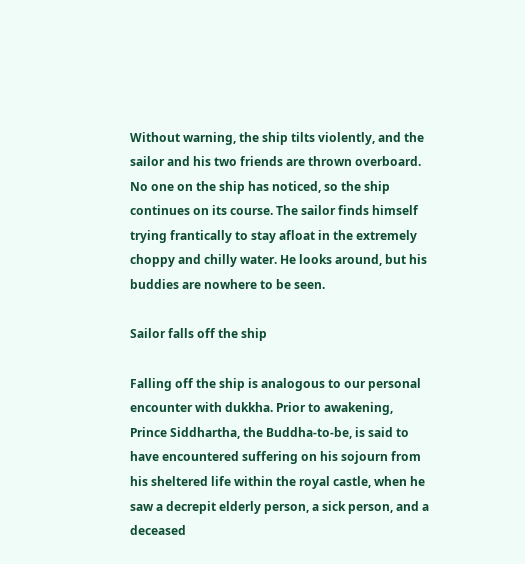Without warning, the ship tilts violently, and the sailor and his two friends are thrown overboard. No one on the ship has noticed, so the ship continues on its course. The sailor finds himself trying frantically to stay afloat in the extremely choppy and chilly water. He looks around, but his buddies are nowhere to be seen.

Sailor falls off the ship

Falling off the ship is analogous to our personal encounter with dukkha. Prior to awakening, Prince Siddhartha, the Buddha-to-be, is said to have encountered suffering on his sojourn from his sheltered life within the royal castle, when he saw a decrepit elderly person, a sick person, and a deceased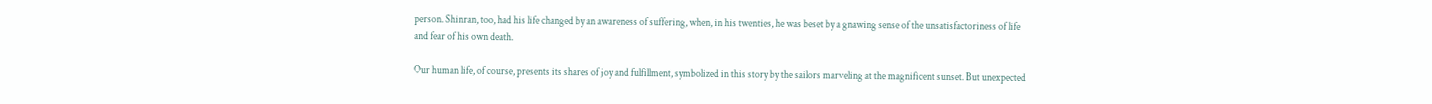person. Shinran, too, had his life changed by an awareness of suffering, when, in his twenties, he was beset by a gnawing sense of the unsatisfactoriness of life and fear of his own death.

Our human life, of course, presents its shares of joy and fulfillment, symbolized in this story by the sailors marveling at the magnificent sunset. But unexpected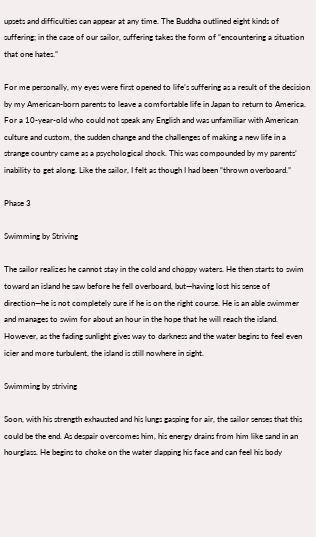upsets and difficulties can appear at any time. The Buddha outlined eight kinds of suffering; in the case of our sailor, suffering takes the form of “encountering a situation that one hates.”

For me personally, my eyes were first opened to life’s suffering as a result of the decision by my American-born parents to leave a comfortable life in Japan to return to America. For a 10-year-old who could not speak any English and was unfamiliar with American culture and custom, the sudden change and the challenges of making a new life in a strange country came as a psychological shock. This was compounded by my parents’ inability to get along. Like the sailor, I felt as though I had been “thrown overboard.”

Phase 3

Swimming by Striving

The sailor realizes he cannot stay in the cold and choppy waters. He then starts to swim toward an island he saw before he fell overboard, but—having lost his sense of direction—he is not completely sure if he is on the right course. He is an able swimmer and manages to swim for about an hour in the hope that he will reach the island. However, as the fading sunlight gives way to darkness and the water begins to feel even icier and more turbulent, the island is still nowhere in sight.

Swimming by striving

Soon, with his strength exhausted and his lungs gasping for air, the sailor senses that this could be the end. As despair overcomes him, his energy drains from him like sand in an hourglass. He begins to choke on the water slapping his face and can feel his body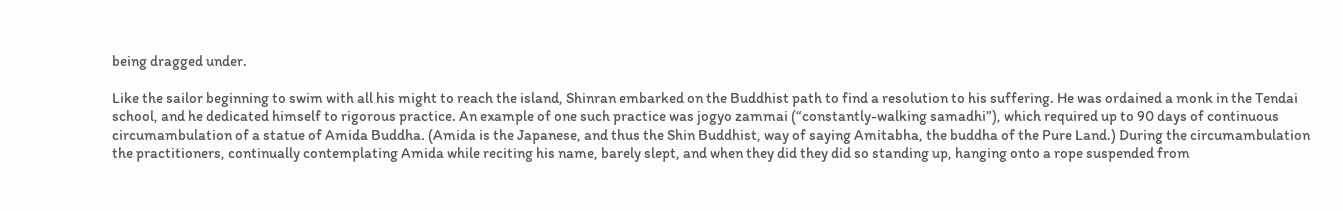being dragged under.

Like the sailor beginning to swim with all his might to reach the island, Shinran embarked on the Buddhist path to find a resolution to his suffering. He was ordained a monk in the Tendai school, and he dedicated himself to rigorous practice. An example of one such practice was jogyo zammai (“constantly-walking samadhi”), which required up to 90 days of continuous circumambulation of a statue of Amida Buddha. (Amida is the Japanese, and thus the Shin Buddhist, way of saying Amitabha, the buddha of the Pure Land.) During the circumambulation the practitioners, continually contemplating Amida while reciting his name, barely slept, and when they did they did so standing up, hanging onto a rope suspended from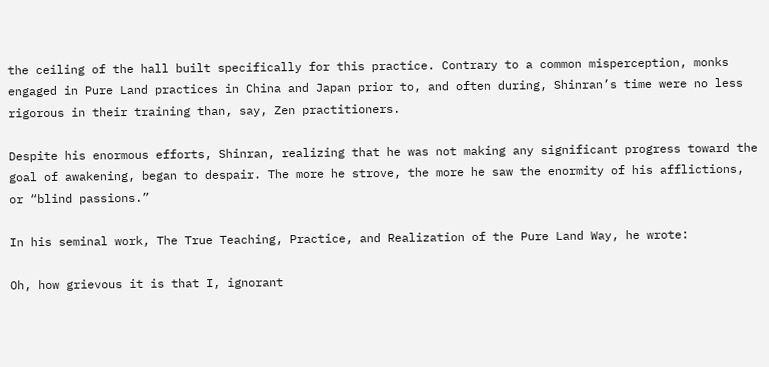the ceiling of the hall built specifically for this practice. Contrary to a common misperception, monks engaged in Pure Land practices in China and Japan prior to, and often during, Shinran’s time were no less rigorous in their training than, say, Zen practitioners.

Despite his enormous efforts, Shinran, realizing that he was not making any significant progress toward the goal of awakening, began to despair. The more he strove, the more he saw the enormity of his afflictions, or “blind passions.”

In his seminal work, The True Teaching, Practice, and Realization of the Pure Land Way, he wrote:

Oh, how grievous it is that I, ignorant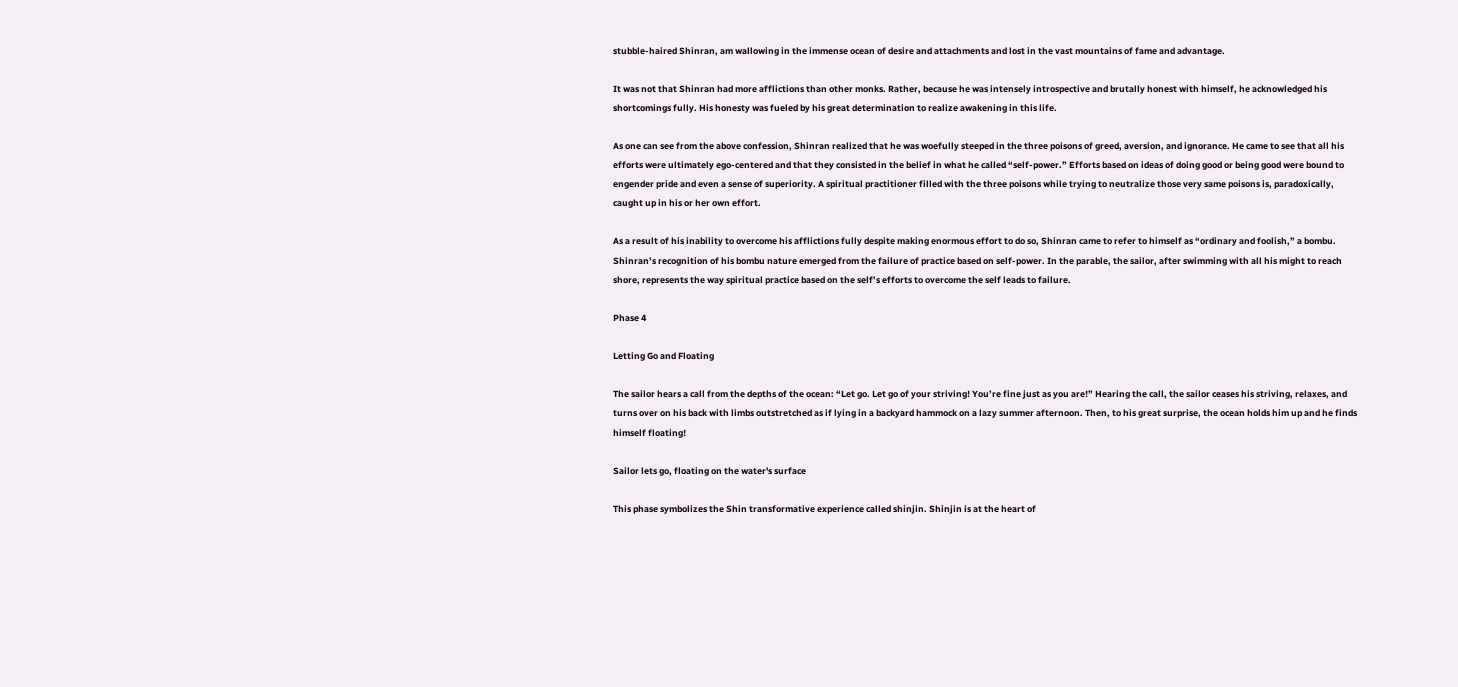stubble-haired Shinran, am wallowing in the immense ocean of desire and attachments and lost in the vast mountains of fame and advantage.

It was not that Shinran had more afflictions than other monks. Rather, because he was intensely introspective and brutally honest with himself, he acknowledged his shortcomings fully. His honesty was fueled by his great determination to realize awakening in this life.

As one can see from the above confession, Shinran realized that he was woefully steeped in the three poisons of greed, aversion, and ignorance. He came to see that all his efforts were ultimately ego-centered and that they consisted in the belief in what he called “self-power.” Efforts based on ideas of doing good or being good were bound to engender pride and even a sense of superiority. A spiritual practitioner filled with the three poisons while trying to neutralize those very same poisons is, paradoxically, caught up in his or her own effort.

As a result of his inability to overcome his afflictions fully despite making enormous effort to do so, Shinran came to refer to himself as “ordinary and foolish,” a bombu. Shinran’s recognition of his bombu nature emerged from the failure of practice based on self-power. In the parable, the sailor, after swimming with all his might to reach shore, represents the way spiritual practice based on the self’s efforts to overcome the self leads to failure.

Phase 4

Letting Go and Floating

The sailor hears a call from the depths of the ocean: “Let go. Let go of your striving! You’re fine just as you are!” Hearing the call, the sailor ceases his striving, relaxes, and turns over on his back with limbs outstretched as if lying in a backyard hammock on a lazy summer afternoon. Then, to his great surprise, the ocean holds him up and he finds himself floating!

Sailor lets go, floating on the water's surface

This phase symbolizes the Shin transformative experience called shinjin. Shinjin is at the heart of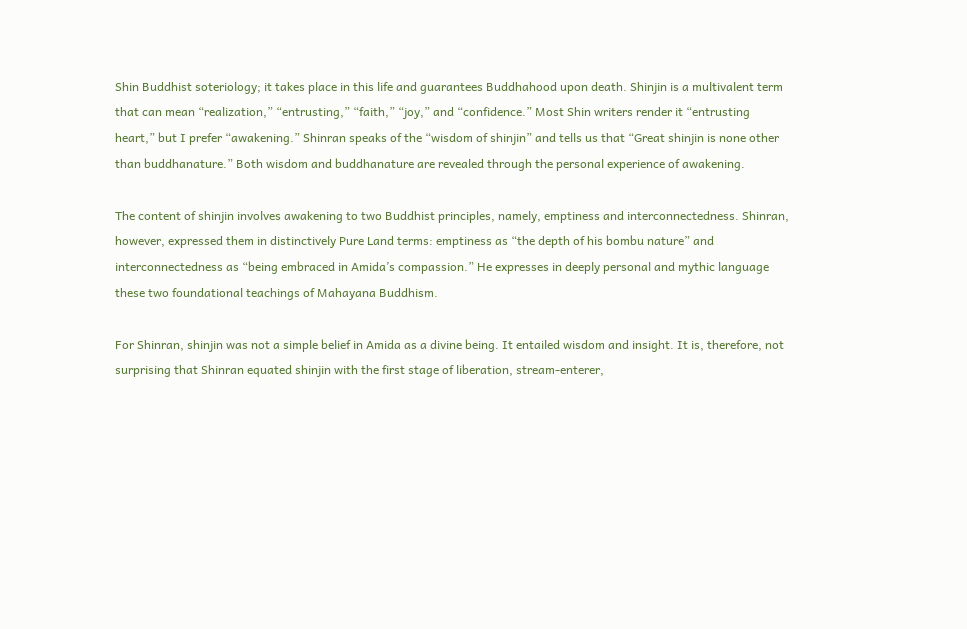Shin Buddhist soteriology; it takes place in this life and guarantees Buddhahood upon death. Shinjin is a multivalent term that can mean “realization,” “entrusting,” “faith,” “joy,” and “confidence.” Most Shin writers render it “entrusting heart,” but I prefer “awakening.” Shinran speaks of the “wisdom of shinjin” and tells us that “Great shinjin is none other than buddhanature.” Both wisdom and buddhanature are revealed through the personal experience of awakening.

The content of shinjin involves awakening to two Buddhist principles, namely, emptiness and interconnectedness. Shinran, however, expressed them in distinctively Pure Land terms: emptiness as “the depth of his bombu nature” and interconnectedness as “being embraced in Amida’s compassion.” He expresses in deeply personal and mythic language these two foundational teachings of Mahayana Buddhism.

For Shinran, shinjin was not a simple belief in Amida as a divine being. It entailed wisdom and insight. It is, therefore, not surprising that Shinran equated shinjin with the first stage of liberation, stream-enterer,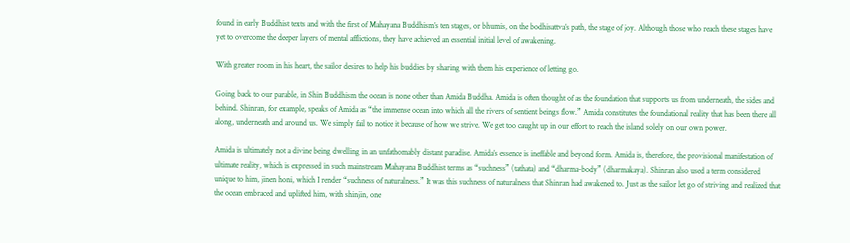found in early Buddhist texts and with the first of Mahayana Buddhism’s ten stages, or bhumis, on the bodhisattva’s path, the stage of joy. Although those who reach these stages have yet to overcome the deeper layers of mental afflictions, they have achieved an essential initial level of awakening.

With greater room in his heart, the sailor desires to help his buddies by sharing with them his experience of letting go.

Going back to our parable, in Shin Buddhism the ocean is none other than Amida Buddha. Amida is often thought of as the foundation that supports us from underneath, the sides and behind. Shinran, for example, speaks of Amida as “the immense ocean into which all the rivers of sentient beings flow.” Amida constitutes the foundational reality that has been there all along, underneath and around us. We simply fail to notice it because of how we strive. We get too caught up in our effort to reach the island solely on our own power.

Amida is ultimately not a divine being dwelling in an unfathomably distant paradise. Amida’s essence is ineffable and beyond form. Amida is, therefore, the provisional manifestation of ultimate reality, which is expressed in such mainstream Mahayana Buddhist terms as “suchness” (tathata) and “dharma-body” (dharmakaya). Shinran also used a term considered unique to him, jinen honi, which I render “suchness of naturalness.” It was this suchness of naturalness that Shinran had awakened to. Just as the sailor let go of striving and realized that the ocean embraced and uplifted him, with shinjin, one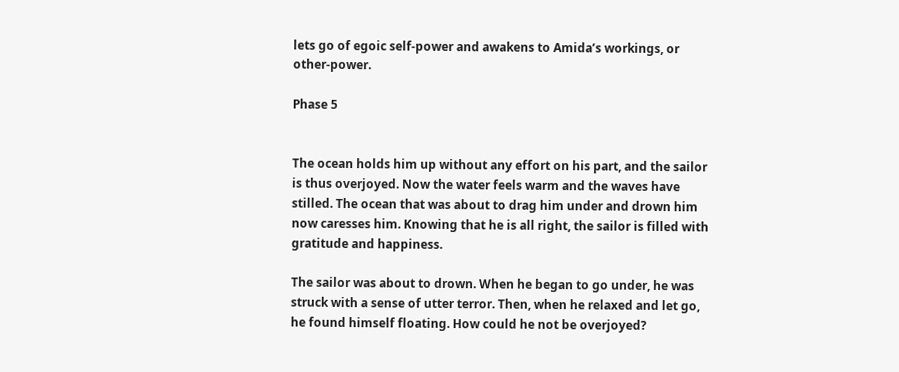lets go of egoic self-power and awakens to Amida’s workings, or other-power.

Phase 5


The ocean holds him up without any effort on his part, and the sailor is thus overjoyed. Now the water feels warm and the waves have stilled. The ocean that was about to drag him under and drown him now caresses him. Knowing that he is all right, the sailor is filled with gratitude and happiness.

The sailor was about to drown. When he began to go under, he was struck with a sense of utter terror. Then, when he relaxed and let go, he found himself floating. How could he not be overjoyed?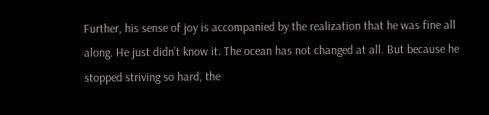Further, his sense of joy is accompanied by the realization that he was fine all along. He just didn’t know it. The ocean has not changed at all. But because he stopped striving so hard, the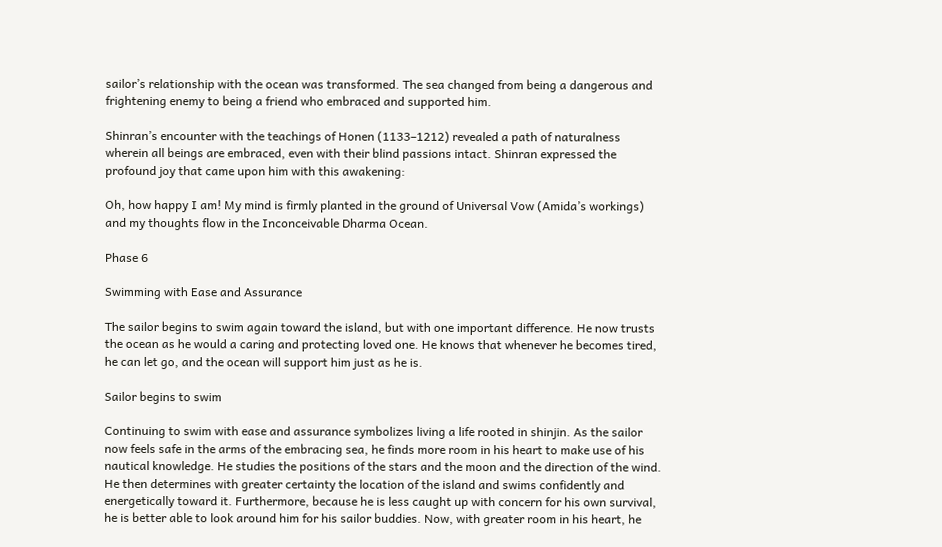sailor’s relationship with the ocean was transformed. The sea changed from being a dangerous and frightening enemy to being a friend who embraced and supported him.

Shinran’s encounter with the teachings of Honen (1133–1212) revealed a path of naturalness wherein all beings are embraced, even with their blind passions intact. Shinran expressed the profound joy that came upon him with this awakening:

Oh, how happy I am! My mind is firmly planted in the ground of Universal Vow (Amida’s workings) and my thoughts flow in the Inconceivable Dharma Ocean.

Phase 6

Swimming with Ease and Assurance

The sailor begins to swim again toward the island, but with one important difference. He now trusts the ocean as he would a caring and protecting loved one. He knows that whenever he becomes tired, he can let go, and the ocean will support him just as he is.

Sailor begins to swim

Continuing to swim with ease and assurance symbolizes living a life rooted in shinjin. As the sailor now feels safe in the arms of the embracing sea, he finds more room in his heart to make use of his nautical knowledge. He studies the positions of the stars and the moon and the direction of the wind. He then determines with greater certainty the location of the island and swims confidently and energetically toward it. Furthermore, because he is less caught up with concern for his own survival, he is better able to look around him for his sailor buddies. Now, with greater room in his heart, he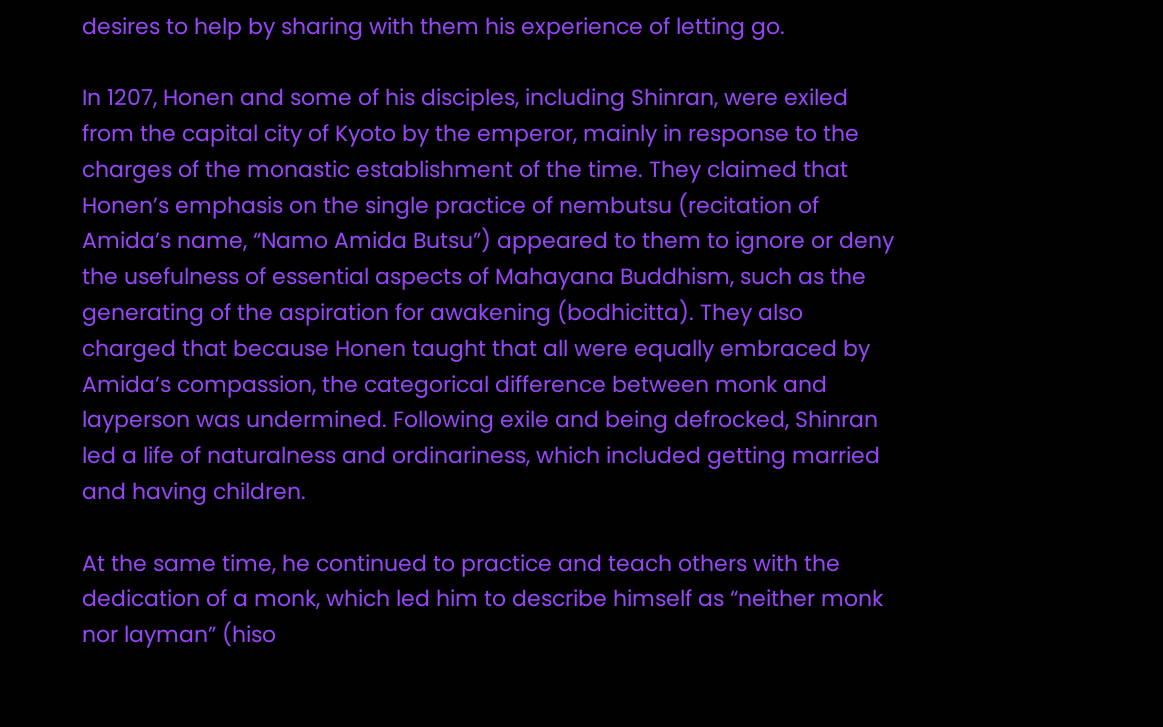desires to help by sharing with them his experience of letting go.

In 1207, Honen and some of his disciples, including Shinran, were exiled from the capital city of Kyoto by the emperor, mainly in response to the charges of the monastic establishment of the time. They claimed that Honen’s emphasis on the single practice of nembutsu (recitation of Amida’s name, “Namo Amida Butsu”) appeared to them to ignore or deny the usefulness of essential aspects of Mahayana Buddhism, such as the generating of the aspiration for awakening (bodhicitta). They also charged that because Honen taught that all were equally embraced by Amida’s compassion, the categorical difference between monk and layperson was undermined. Following exile and being defrocked, Shinran led a life of naturalness and ordinariness, which included getting married and having children.

At the same time, he continued to practice and teach others with the dedication of a monk, which led him to describe himself as “neither monk nor layman” (hiso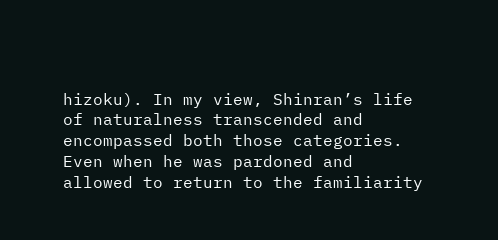hizoku). In my view, Shinran’s life of naturalness transcended and encompassed both those categories. Even when he was pardoned and allowed to return to the familiarity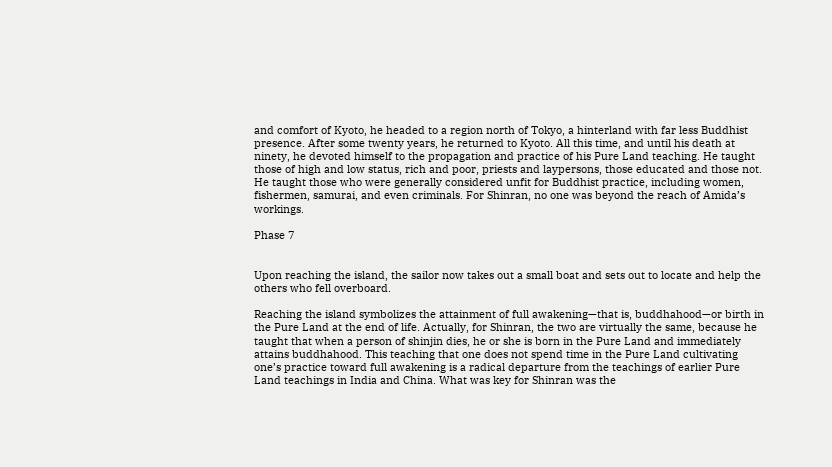and comfort of Kyoto, he headed to a region north of Tokyo, a hinterland with far less Buddhist presence. After some twenty years, he returned to Kyoto. All this time, and until his death at ninety, he devoted himself to the propagation and practice of his Pure Land teaching. He taught those of high and low status, rich and poor, priests and laypersons, those educated and those not. He taught those who were generally considered unfit for Buddhist practice, including women, fishermen, samurai, and even criminals. For Shinran, no one was beyond the reach of Amida’s workings.

Phase 7


Upon reaching the island, the sailor now takes out a small boat and sets out to locate and help the others who fell overboard.

Reaching the island symbolizes the attainment of full awakening—that is, buddhahood—or birth in the Pure Land at the end of life. Actually, for Shinran, the two are virtually the same, because he taught that when a person of shinjin dies, he or she is born in the Pure Land and immediately attains buddhahood. This teaching that one does not spend time in the Pure Land cultivating one’s practice toward full awakening is a radical departure from the teachings of earlier Pure Land teachings in India and China. What was key for Shinran was the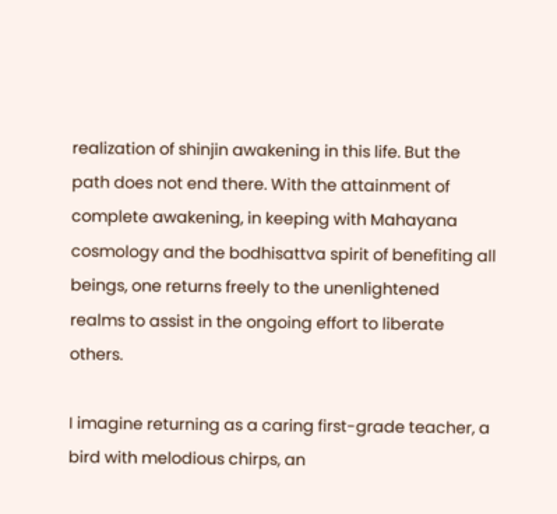realization of shinjin awakening in this life. But the path does not end there. With the attainment of complete awakening, in keeping with Mahayana cosmology and the bodhisattva spirit of benefiting all beings, one returns freely to the unenlightened realms to assist in the ongoing effort to liberate others.

I imagine returning as a caring first-grade teacher, a bird with melodious chirps, an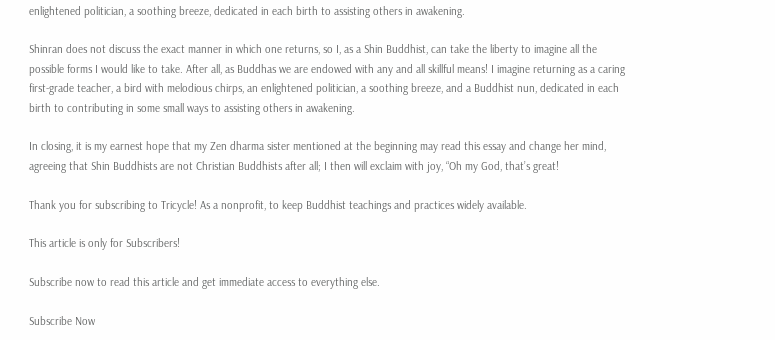enlightened politician, a soothing breeze, dedicated in each birth to assisting others in awakening.

Shinran does not discuss the exact manner in which one returns, so I, as a Shin Buddhist, can take the liberty to imagine all the possible forms I would like to take. After all, as Buddhas we are endowed with any and all skillful means! I imagine returning as a caring first-grade teacher, a bird with melodious chirps, an enlightened politician, a soothing breeze, and a Buddhist nun, dedicated in each birth to contributing in some small ways to assisting others in awakening.

In closing, it is my earnest hope that my Zen dharma sister mentioned at the beginning may read this essay and change her mind, agreeing that Shin Buddhists are not Christian Buddhists after all; I then will exclaim with joy, “Oh my God, that’s great!

Thank you for subscribing to Tricycle! As a nonprofit, to keep Buddhist teachings and practices widely available.

This article is only for Subscribers!

Subscribe now to read this article and get immediate access to everything else.

Subscribe Now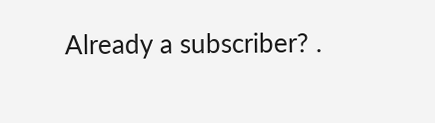Already a subscriber? .